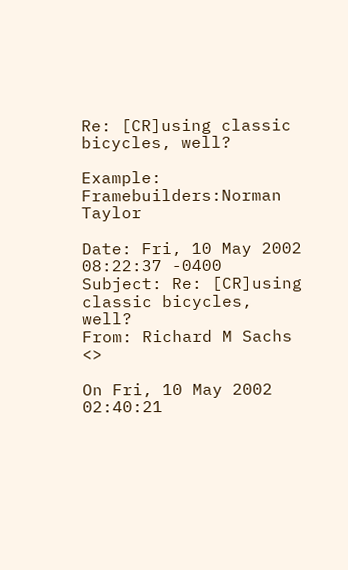Re: [CR]using classic bicycles, well?

Example: Framebuilders:Norman Taylor

Date: Fri, 10 May 2002 08:22:37 -0400
Subject: Re: [CR]using classic bicycles, well?
From: Richard M Sachs <>

On Fri, 10 May 2002 02:40:21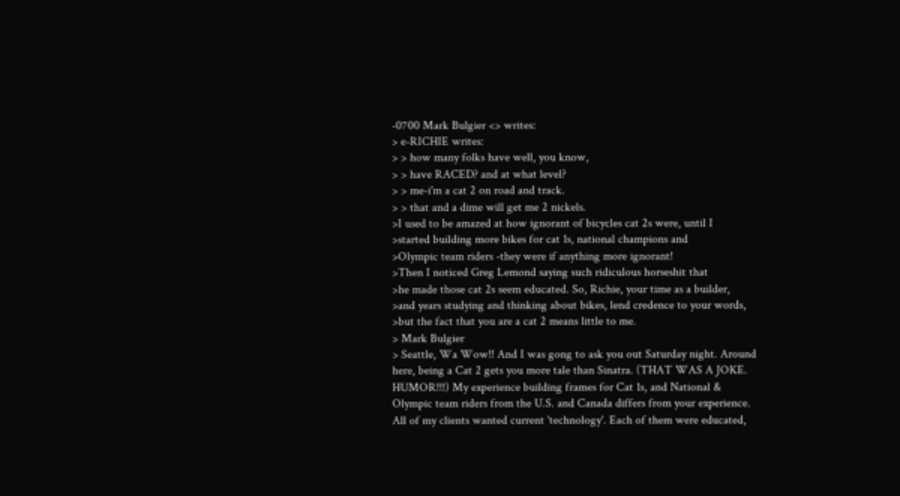-0700 Mark Bulgier <> writes:
> e-RICHIE writes:
> > how many folks have well, you know,
> > have RACED? and at what level?
> > me-i'm a cat 2 on road and track.
> > that and a dime will get me 2 nickels.
>I used to be amazed at how ignorant of bicycles cat 2s were, until I
>started building more bikes for cat 1s, national champions and
>Olympic team riders -they were if anything more ignorant!
>Then I noticed Greg Lemond saying such ridiculous horseshit that
>he made those cat 2s seem educated. So, Richie, your time as a builder,
>and years studying and thinking about bikes, lend credence to your words,
>but the fact that you are a cat 2 means little to me.
> Mark Bulgier
> Seattle, Wa Wow!! And I was gong to ask you out Saturday night. Around here, being a Cat 2 gets you more tale than Sinatra. (THAT WAS A JOKE. HUMOR!!!) My experience building frames for Cat 1s, and National & Olympic team riders from the U.S. and Canada differs from your experience. All of my clients wanted current 'technology'. Each of them were educated,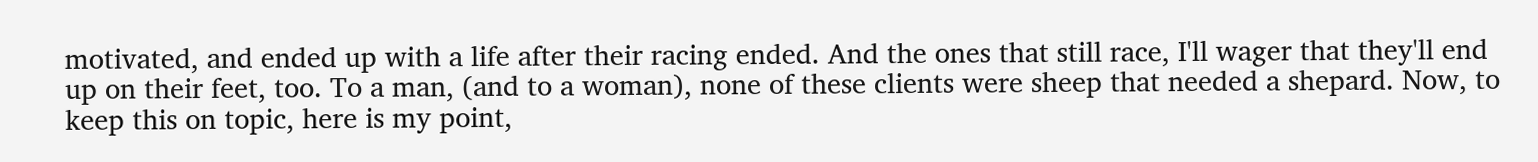motivated, and ended up with a life after their racing ended. And the ones that still race, I'll wager that they'll end up on their feet, too. To a man, (and to a woman), none of these clients were sheep that needed a shepard. Now, to keep this on topic, here is my point,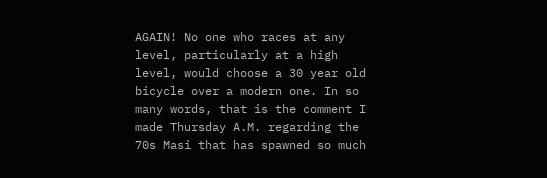AGAIN! No one who races at any level, particularly at a high level, would choose a 30 year old bicycle over a modern one. In so many words, that is the comment I made Thursday A.M. regarding the 70s Masi that has spawned so much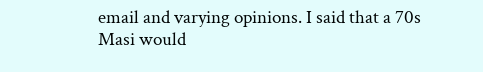email and varying opinions. I said that a 70s Masi would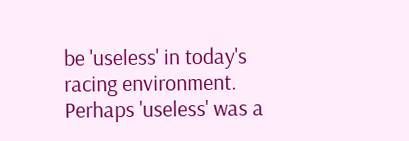be 'useless' in today's racing environment. Perhaps 'useless' was a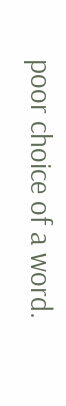poor choice of a word.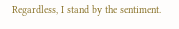Regardless, I stand by the sentiment.